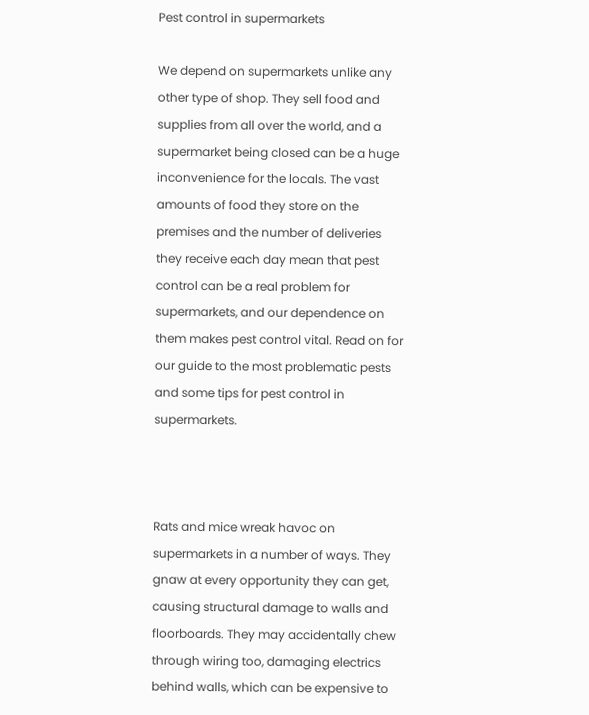Pest control in supermarkets

We depend on supermarkets unlike any other type of shop. They sell food and supplies from all over the world, and a supermarket being closed can be a huge inconvenience for the locals. The vast amounts of food they store on the premises and the number of deliveries they receive each day mean that pest control can be a real problem for supermarkets, and our dependence on them makes pest control vital. Read on for our guide to the most problematic pests and some tips for pest control in supermarkets.



Rats and mice wreak havoc on supermarkets in a number of ways. They gnaw at every opportunity they can get, causing structural damage to walls and floorboards. They may accidentally chew through wiring too, damaging electrics behind walls, which can be expensive to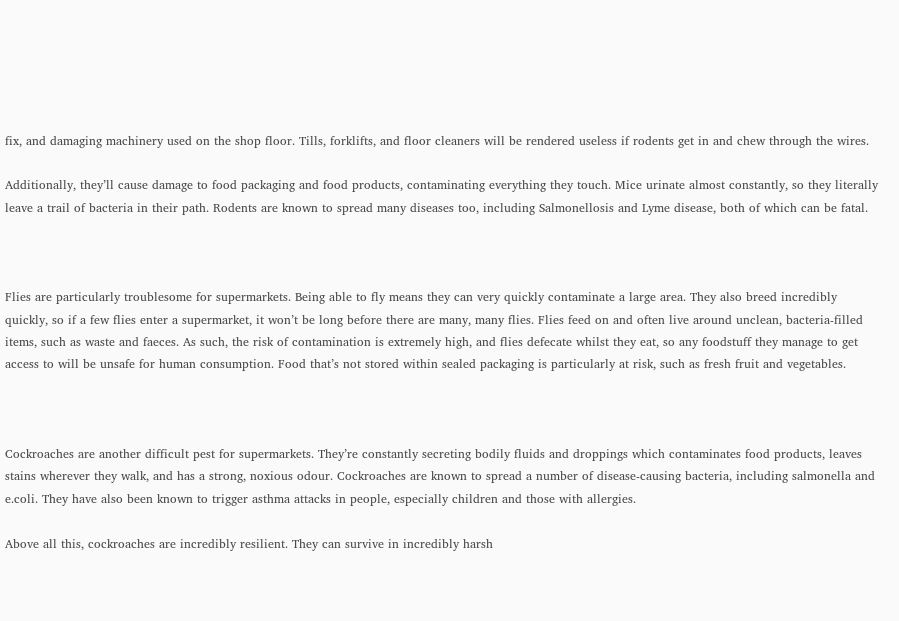fix, and damaging machinery used on the shop floor. Tills, forklifts, and floor cleaners will be rendered useless if rodents get in and chew through the wires.

Additionally, they’ll cause damage to food packaging and food products, contaminating everything they touch. Mice urinate almost constantly, so they literally leave a trail of bacteria in their path. Rodents are known to spread many diseases too, including Salmonellosis and Lyme disease, both of which can be fatal.



Flies are particularly troublesome for supermarkets. Being able to fly means they can very quickly contaminate a large area. They also breed incredibly quickly, so if a few flies enter a supermarket, it won’t be long before there are many, many flies. Flies feed on and often live around unclean, bacteria-filled items, such as waste and faeces. As such, the risk of contamination is extremely high, and flies defecate whilst they eat, so any foodstuff they manage to get access to will be unsafe for human consumption. Food that’s not stored within sealed packaging is particularly at risk, such as fresh fruit and vegetables.



Cockroaches are another difficult pest for supermarkets. They’re constantly secreting bodily fluids and droppings which contaminates food products, leaves stains wherever they walk, and has a strong, noxious odour. Cockroaches are known to spread a number of disease-causing bacteria, including salmonella and e.coli. They have also been known to trigger asthma attacks in people, especially children and those with allergies.

Above all this, cockroaches are incredibly resilient. They can survive in incredibly harsh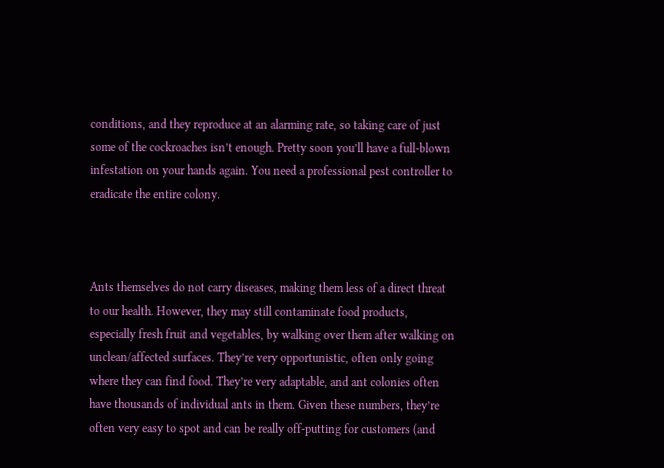conditions, and they reproduce at an alarming rate, so taking care of just some of the cockroaches isn’t enough. Pretty soon you’ll have a full-blown infestation on your hands again. You need a professional pest controller to eradicate the entire colony.



Ants themselves do not carry diseases, making them less of a direct threat to our health. However, they may still contaminate food products, especially fresh fruit and vegetables, by walking over them after walking on unclean/affected surfaces. They’re very opportunistic, often only going where they can find food. They’re very adaptable, and ant colonies often have thousands of individual ants in them. Given these numbers, they’re often very easy to spot and can be really off-putting for customers (and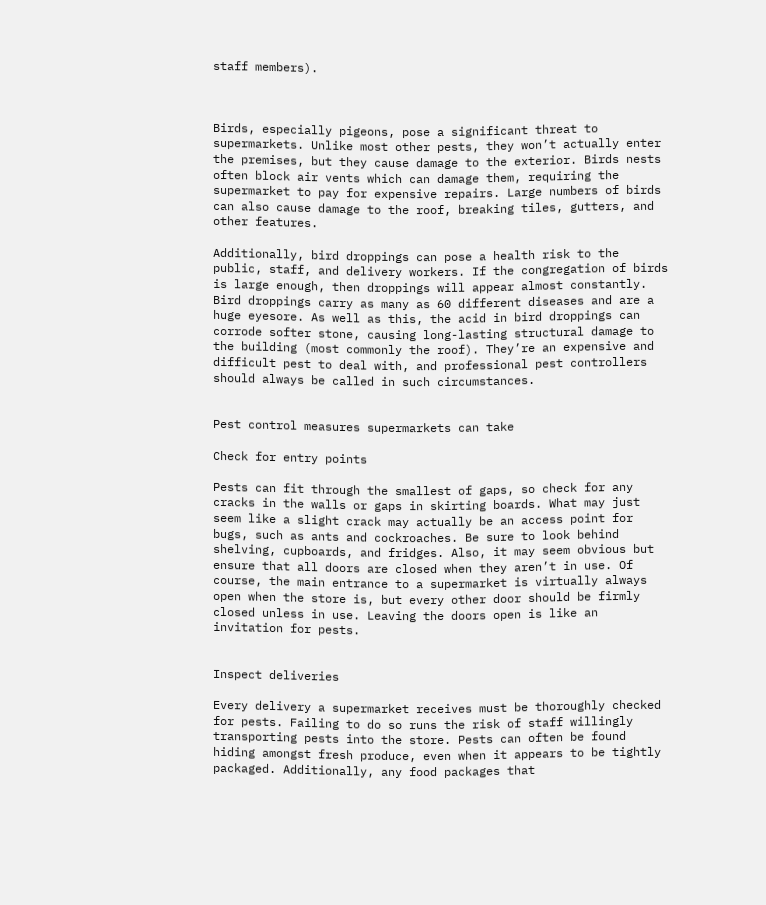staff members).



Birds, especially pigeons, pose a significant threat to supermarkets. Unlike most other pests, they won’t actually enter the premises, but they cause damage to the exterior. Birds nests often block air vents which can damage them, requiring the supermarket to pay for expensive repairs. Large numbers of birds can also cause damage to the roof, breaking tiles, gutters, and other features.

Additionally, bird droppings can pose a health risk to the public, staff, and delivery workers. If the congregation of birds is large enough, then droppings will appear almost constantly. Bird droppings carry as many as 60 different diseases and are a huge eyesore. As well as this, the acid in bird droppings can corrode softer stone, causing long-lasting structural damage to the building (most commonly the roof). They’re an expensive and difficult pest to deal with, and professional pest controllers should always be called in such circumstances.


Pest control measures supermarkets can take

Check for entry points

Pests can fit through the smallest of gaps, so check for any cracks in the walls or gaps in skirting boards. What may just seem like a slight crack may actually be an access point for bugs, such as ants and cockroaches. Be sure to look behind shelving, cupboards, and fridges. Also, it may seem obvious but ensure that all doors are closed when they aren’t in use. Of course, the main entrance to a supermarket is virtually always open when the store is, but every other door should be firmly closed unless in use. Leaving the doors open is like an invitation for pests.


Inspect deliveries

Every delivery a supermarket receives must be thoroughly checked for pests. Failing to do so runs the risk of staff willingly transporting pests into the store. Pests can often be found hiding amongst fresh produce, even when it appears to be tightly packaged. Additionally, any food packages that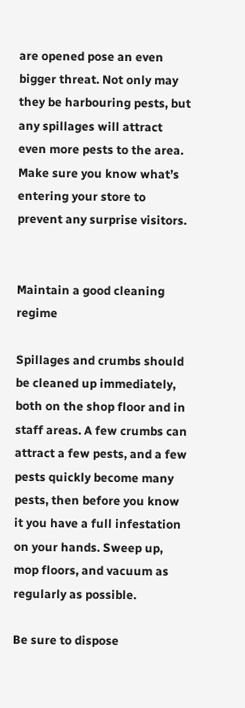are opened pose an even bigger threat. Not only may they be harbouring pests, but any spillages will attract even more pests to the area. Make sure you know what’s entering your store to prevent any surprise visitors.


Maintain a good cleaning regime

Spillages and crumbs should be cleaned up immediately, both on the shop floor and in staff areas. A few crumbs can attract a few pests, and a few pests quickly become many pests, then before you know it you have a full infestation on your hands. Sweep up, mop floors, and vacuum as regularly as possible.

Be sure to dispose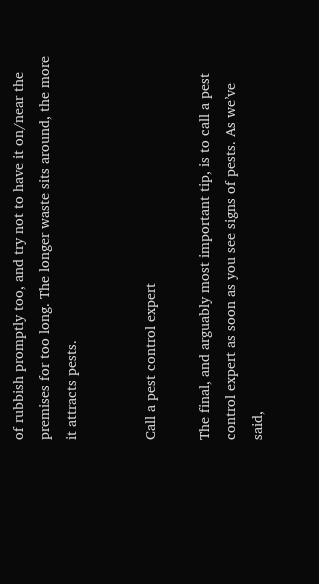of rubbish promptly too, and try not to have it on/near the premises for too long. The longer waste sits around, the more it attracts pests.


Call a pest control expert

The final, and arguably most important tip, is to call a pest control expert as soon as you see signs of pests. As we’ve said,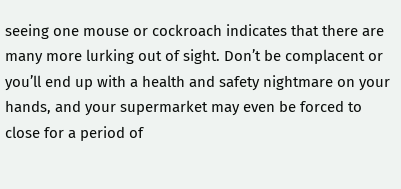seeing one mouse or cockroach indicates that there are many more lurking out of sight. Don’t be complacent or you’ll end up with a health and safety nightmare on your hands, and your supermarket may even be forced to close for a period of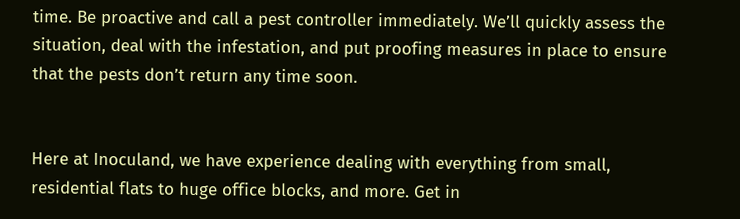time. Be proactive and call a pest controller immediately. We’ll quickly assess the situation, deal with the infestation, and put proofing measures in place to ensure that the pests don’t return any time soon.


Here at Inoculand, we have experience dealing with everything from small, residential flats to huge office blocks, and more. Get in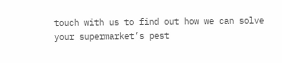touch with us to find out how we can solve your supermarket’s pest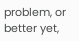problem, or better yet,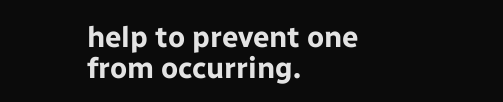help to prevent one from occurring.